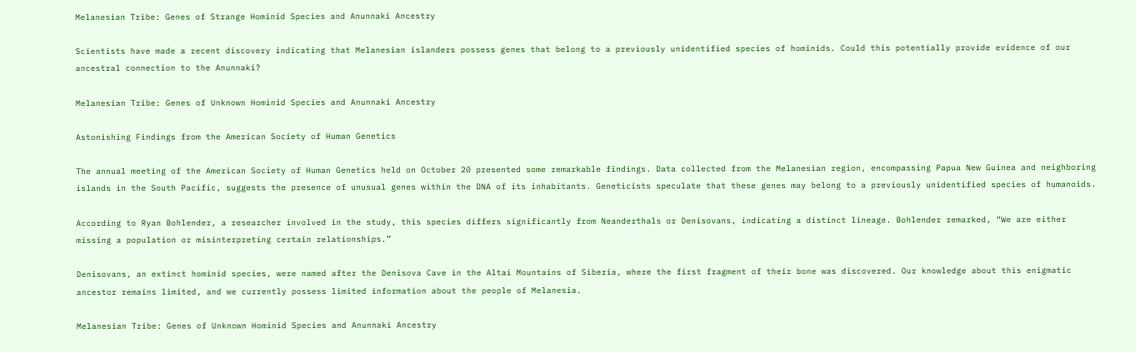Melanesian Tribe: Genes of Strange Hominid Species and Anunnaki Ancestry

Scientists have made a recent discovery indicating that Melanesian islanders possess genes that belong to a previously unidentified species of hominids. Could this potentially provide evidence of our ancestral connection to the Anunnaki?

Melanesian Tribe: Genes of Unknown Hominid Species and Anunnaki Ancestry

Astonishing Findings from the American Society of Human Genetics

The annual meeting of the American Society of Human Genetics held on October 20 presented some remarkable findings. Data collected from the Melanesian region, encompassing Papua New Guinea and neighboring islands in the South Pacific, suggests the presence of unusual genes within the DNA of its inhabitants. Geneticists speculate that these genes may belong to a previously unidentified species of humanoids.

According to Ryan Bohlender, a researcher involved in the study, this species differs significantly from Neanderthals or Denisovans, indicating a distinct lineage. Bohlender remarked, “We are either missing a population or misinterpreting certain relationships.”

Denisovans, an extinct hominid species, were named after the Denisova Cave in the Altai Mountains of Siberia, where the first fragment of their bone was discovered. Our knowledge about this enigmatic ancestor remains limited, and we currently possess limited information about the people of Melanesia.

Melanesian Tribe: Genes of Unknown Hominid Species and Anunnaki Ancestry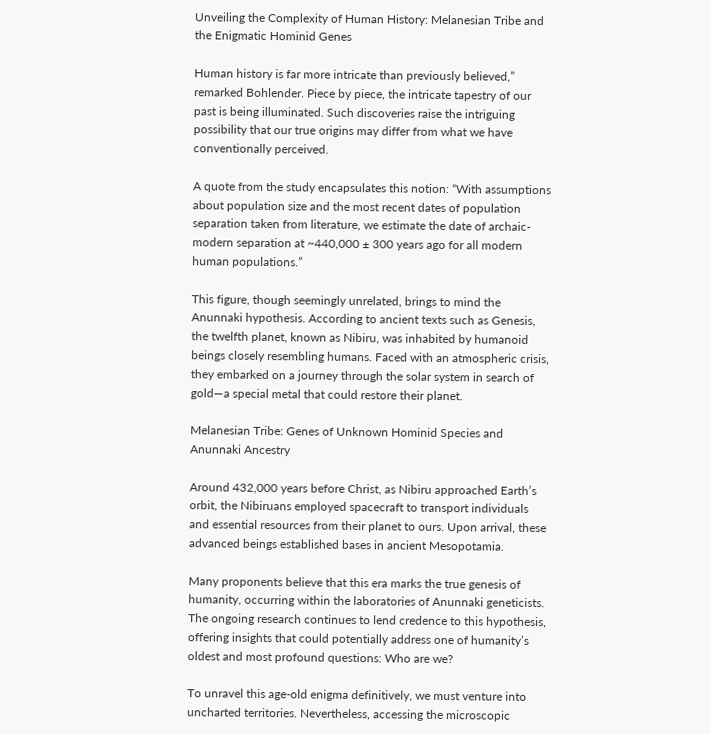Unveiling the Complexity of Human History: Melanesian Tribe and the Enigmatic Hominid Genes

Human history is far more intricate than previously believed,” remarked Bohlender. Piece by piece, the intricate tapestry of our past is being illuminated. Such discoveries raise the intriguing possibility that our true origins may differ from what we have conventionally perceived.

A quote from the study encapsulates this notion: “With assumptions about population size and the most recent dates of population separation taken from literature, we estimate the date of archaic-modern separation at ~440,000 ± 300 years ago for all modern human populations.”

This figure, though seemingly unrelated, brings to mind the Anunnaki hypothesis. According to ancient texts such as Genesis, the twelfth planet, known as Nibiru, was inhabited by humanoid beings closely resembling humans. Faced with an atmospheric crisis, they embarked on a journey through the solar system in search of gold—a special metal that could restore their planet.

Melanesian Tribe: Genes of Unknown Hominid Species and Anunnaki Ancestry

Around 432,000 years before Christ, as Nibiru approached Earth’s orbit, the Nibiruans employed spacecraft to transport individuals and essential resources from their planet to ours. Upon arrival, these advanced beings established bases in ancient Mesopotamia.

Many proponents believe that this era marks the true genesis of humanity, occurring within the laboratories of Anunnaki geneticists. The ongoing research continues to lend credence to this hypothesis, offering insights that could potentially address one of humanity’s oldest and most profound questions: Who are we?

To unravel this age-old enigma definitively, we must venture into uncharted territories. Nevertheless, accessing the microscopic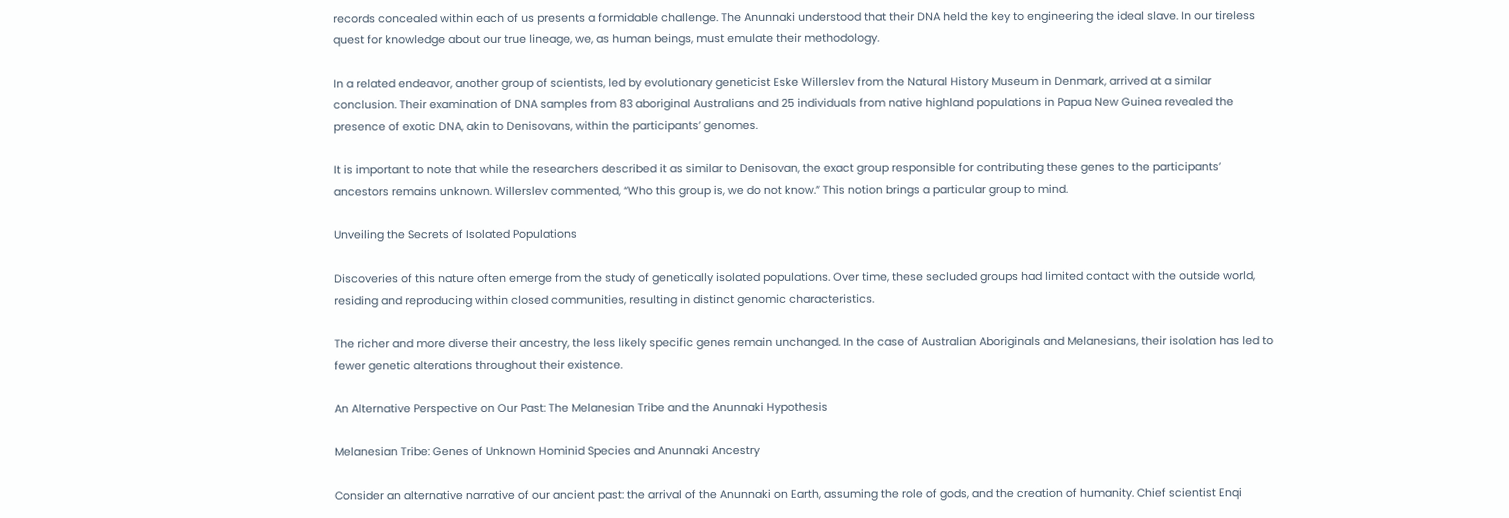records concealed within each of us presents a formidable challenge. The Anunnaki understood that their DNA held the key to engineering the ideal slave. In our tireless quest for knowledge about our true lineage, we, as human beings, must emulate their methodology.

In a related endeavor, another group of scientists, led by evolutionary geneticist Eske Willerslev from the Natural History Museum in Denmark, arrived at a similar conclusion. Their examination of DNA samples from 83 aboriginal Australians and 25 individuals from native highland populations in Papua New Guinea revealed the presence of exotic DNA, akin to Denisovans, within the participants’ genomes.

It is important to note that while the researchers described it as similar to Denisovan, the exact group responsible for contributing these genes to the participants’ ancestors remains unknown. Willerslev commented, “Who this group is, we do not know.” This notion brings a particular group to mind.

Unveiling the Secrets of Isolated Populations

Discoveries of this nature often emerge from the study of genetically isolated populations. Over time, these secluded groups had limited contact with the outside world, residing and reproducing within closed communities, resulting in distinct genomic characteristics.

The richer and more diverse their ancestry, the less likely specific genes remain unchanged. In the case of Australian Aboriginals and Melanesians, their isolation has led to fewer genetic alterations throughout their existence.

An Alternative Perspective on Our Past: The Melanesian Tribe and the Anunnaki Hypothesis

Melanesian Tribe: Genes of Unknown Hominid Species and Anunnaki Ancestry

Consider an alternative narrative of our ancient past: the arrival of the Anunnaki on Earth, assuming the role of gods, and the creation of humanity. Chief scientist Enqi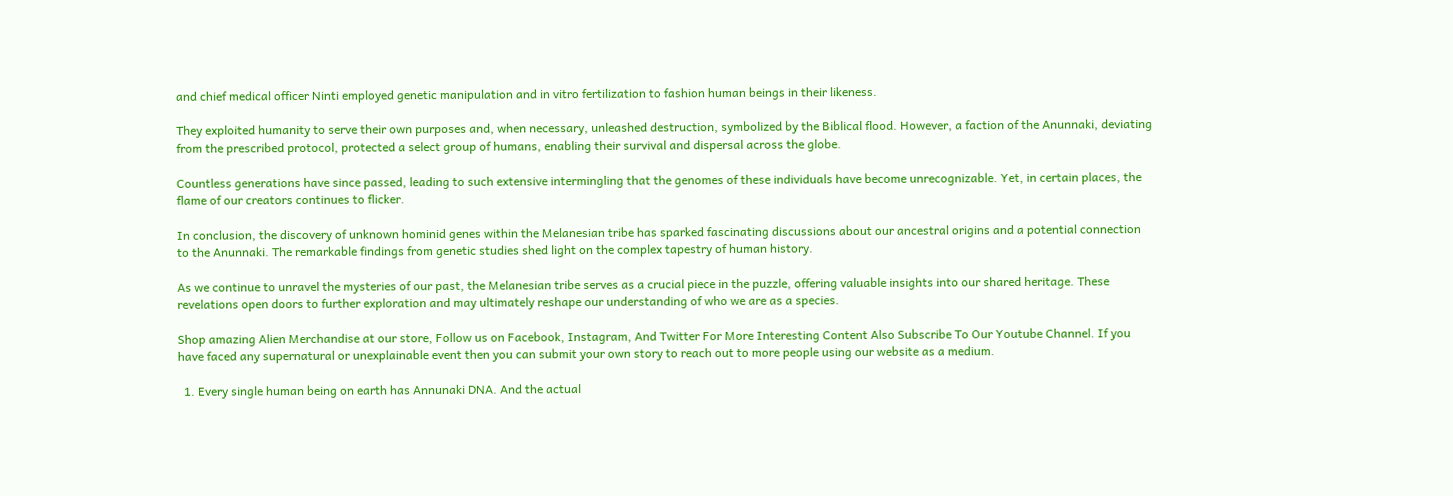and chief medical officer Ninti employed genetic manipulation and in vitro fertilization to fashion human beings in their likeness.

They exploited humanity to serve their own purposes and, when necessary, unleashed destruction, symbolized by the Biblical flood. However, a faction of the Anunnaki, deviating from the prescribed protocol, protected a select group of humans, enabling their survival and dispersal across the globe.

Countless generations have since passed, leading to such extensive intermingling that the genomes of these individuals have become unrecognizable. Yet, in certain places, the flame of our creators continues to flicker.

In conclusion, the discovery of unknown hominid genes within the Melanesian tribe has sparked fascinating discussions about our ancestral origins and a potential connection to the Anunnaki. The remarkable findings from genetic studies shed light on the complex tapestry of human history.

As we continue to unravel the mysteries of our past, the Melanesian tribe serves as a crucial piece in the puzzle, offering valuable insights into our shared heritage. These revelations open doors to further exploration and may ultimately reshape our understanding of who we are as a species.

Shop amazing Alien Merchandise at our store, Follow us on Facebook, Instagram, And Twitter For More Interesting Content Also Subscribe To Our Youtube Channel. If you have faced any supernatural or unexplainable event then you can submit your own story to reach out to more people using our website as a medium.

  1. Every single human being on earth has Annunaki DNA. And the actual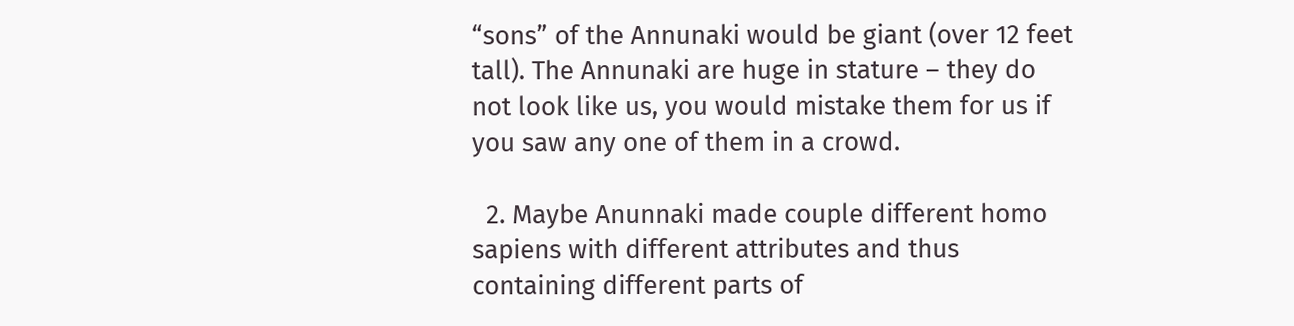“sons” of the Annunaki would be giant (over 12 feet tall). The Annunaki are huge in stature – they do not look like us, you would mistake them for us if you saw any one of them in a crowd.

  2. Maybe Anunnaki made couple different homo sapiens with different attributes and thus containing different parts of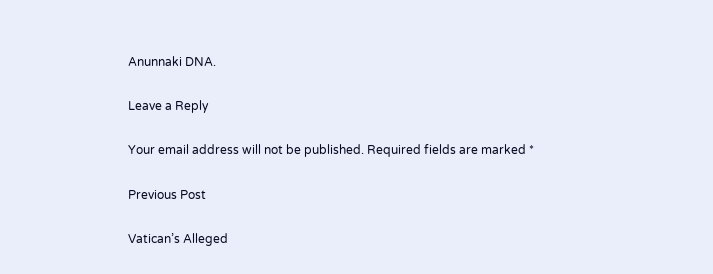Anunnaki DNA.

Leave a Reply

Your email address will not be published. Required fields are marked *

Previous Post

Vatican’s Alleged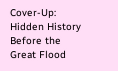Cover-Up: Hidden History Before the Great Flood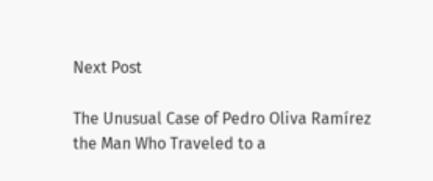Next Post

The Unusual Case of Pedro Oliva Ramírez the Man Who Traveled to a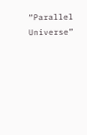“Parallel Universe”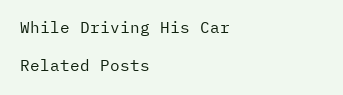While Driving His Car

Related Posts